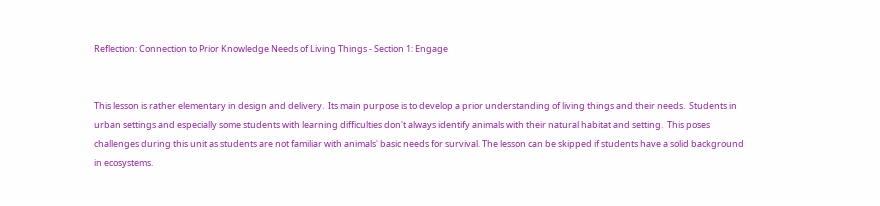Reflection: Connection to Prior Knowledge Needs of Living Things - Section 1: Engage


This lesson is rather elementary in design and delivery.  Its main purpose is to develop a prior understanding of living things and their needs.  Students in urban settings and especially some students with learning difficulties don't always identify animals with their natural habitat and setting.  This poses challenges during this unit as students are not familiar with animals' basic needs for survival. The lesson can be skipped if students have a solid background in ecosystems.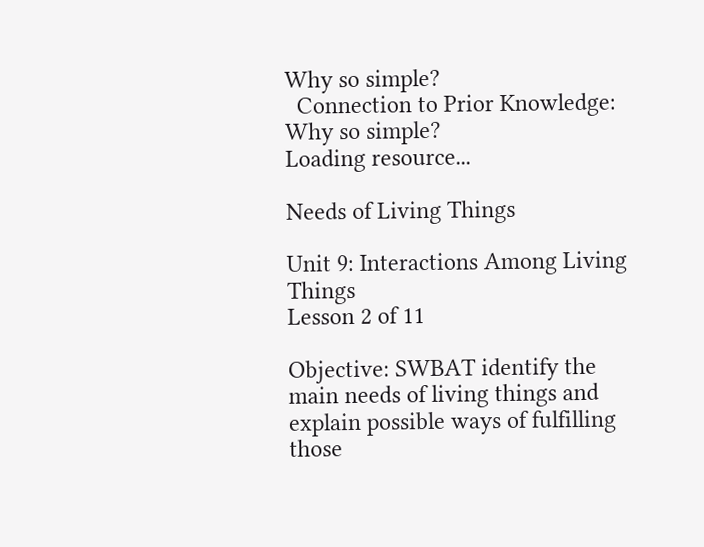Why so simple?
  Connection to Prior Knowledge: Why so simple?
Loading resource...

Needs of Living Things

Unit 9: Interactions Among Living Things
Lesson 2 of 11

Objective: SWBAT identify the main needs of living things and explain possible ways of fulfilling those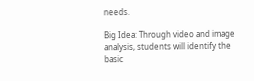needs.

Big Idea: Through video and image analysis, students will identify the basic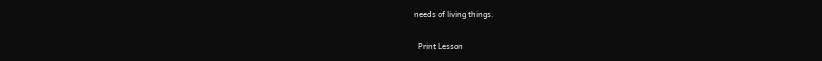needs of living things.

  Print Lesson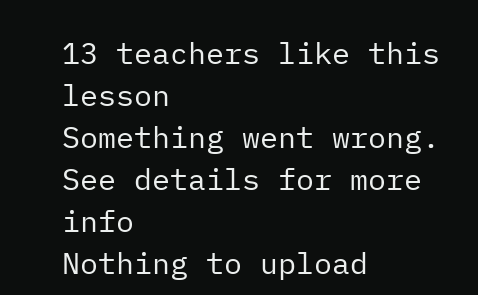13 teachers like this lesson
Something went wrong. See details for more info
Nothing to upload